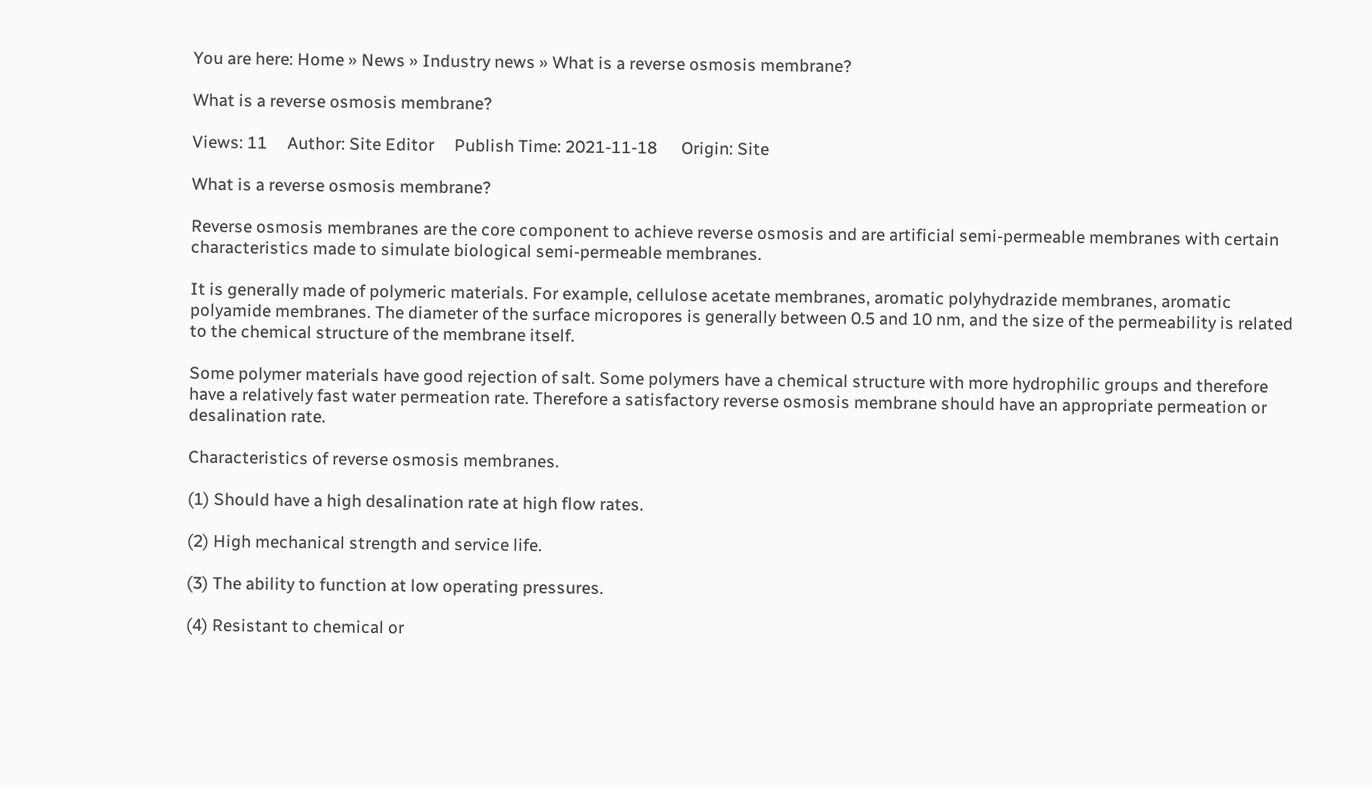You are here: Home » News » Industry news » What is a reverse osmosis membrane?

What is a reverse osmosis membrane?

Views: 11     Author: Site Editor     Publish Time: 2021-11-18      Origin: Site

What is a reverse osmosis membrane?

Reverse osmosis membranes are the core component to achieve reverse osmosis and are artificial semi-permeable membranes with certain characteristics made to simulate biological semi-permeable membranes.

It is generally made of polymeric materials. For example, cellulose acetate membranes, aromatic polyhydrazide membranes, aromatic polyamide membranes. The diameter of the surface micropores is generally between 0.5 and 10 nm, and the size of the permeability is related to the chemical structure of the membrane itself.

Some polymer materials have good rejection of salt. Some polymers have a chemical structure with more hydrophilic groups and therefore have a relatively fast water permeation rate. Therefore a satisfactory reverse osmosis membrane should have an appropriate permeation or desalination rate.

Characteristics of reverse osmosis membranes.

(1) Should have a high desalination rate at high flow rates.

(2) High mechanical strength and service life.

(3) The ability to function at low operating pressures.

(4) Resistant to chemical or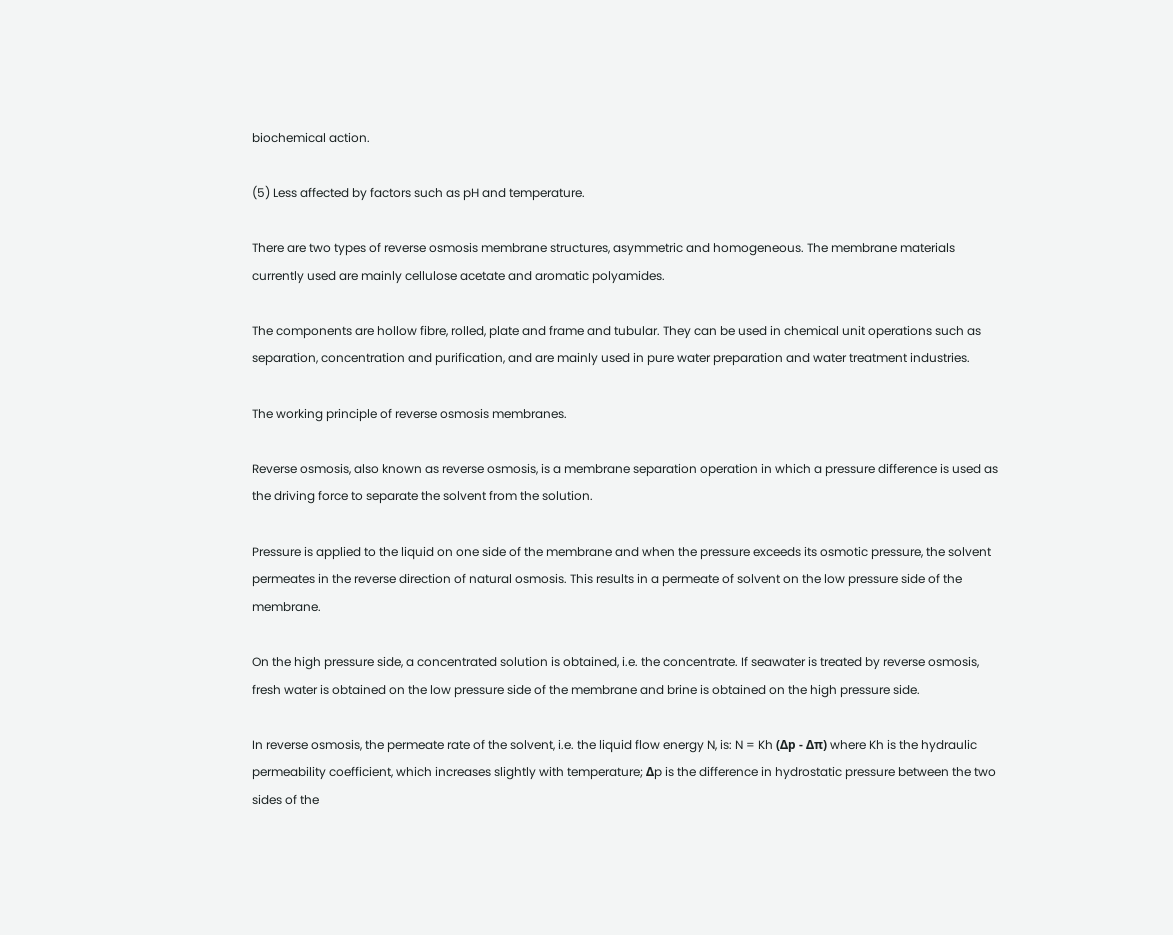biochemical action.

(5) Less affected by factors such as pH and temperature.

There are two types of reverse osmosis membrane structures, asymmetric and homogeneous. The membrane materials currently used are mainly cellulose acetate and aromatic polyamides.

The components are hollow fibre, rolled, plate and frame and tubular. They can be used in chemical unit operations such as separation, concentration and purification, and are mainly used in pure water preparation and water treatment industries.

The working principle of reverse osmosis membranes.

Reverse osmosis, also known as reverse osmosis, is a membrane separation operation in which a pressure difference is used as the driving force to separate the solvent from the solution.

Pressure is applied to the liquid on one side of the membrane and when the pressure exceeds its osmotic pressure, the solvent permeates in the reverse direction of natural osmosis. This results in a permeate of solvent on the low pressure side of the membrane.

On the high pressure side, a concentrated solution is obtained, i.e. the concentrate. If seawater is treated by reverse osmosis, fresh water is obtained on the low pressure side of the membrane and brine is obtained on the high pressure side.

In reverse osmosis, the permeate rate of the solvent, i.e. the liquid flow energy N, is: N = Kh (Δp - Δπ) where Kh is the hydraulic permeability coefficient, which increases slightly with temperature; Δp is the difference in hydrostatic pressure between the two sides of the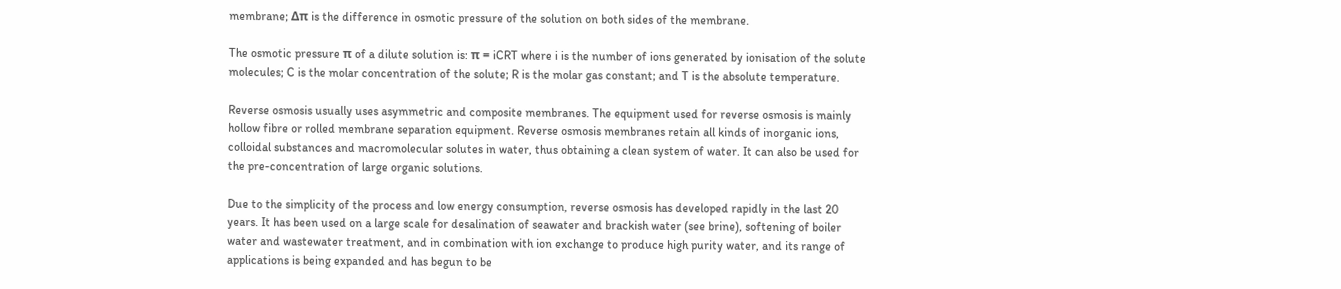membrane; Δπ is the difference in osmotic pressure of the solution on both sides of the membrane.

The osmotic pressure π of a dilute solution is: π = iCRT where i is the number of ions generated by ionisation of the solute molecules; C is the molar concentration of the solute; R is the molar gas constant; and T is the absolute temperature.

Reverse osmosis usually uses asymmetric and composite membranes. The equipment used for reverse osmosis is mainly hollow fibre or rolled membrane separation equipment. Reverse osmosis membranes retain all kinds of inorganic ions, colloidal substances and macromolecular solutes in water, thus obtaining a clean system of water. It can also be used for the pre-concentration of large organic solutions.

Due to the simplicity of the process and low energy consumption, reverse osmosis has developed rapidly in the last 20 years. It has been used on a large scale for desalination of seawater and brackish water (see brine), softening of boiler water and wastewater treatment, and in combination with ion exchange to produce high purity water, and its range of applications is being expanded and has begun to be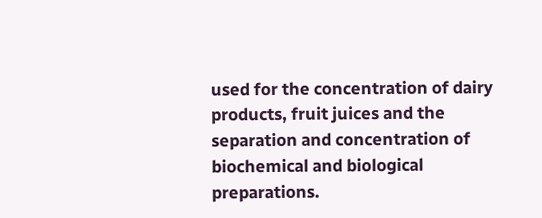used for the concentration of dairy products, fruit juices and the separation and concentration of biochemical and biological preparations.